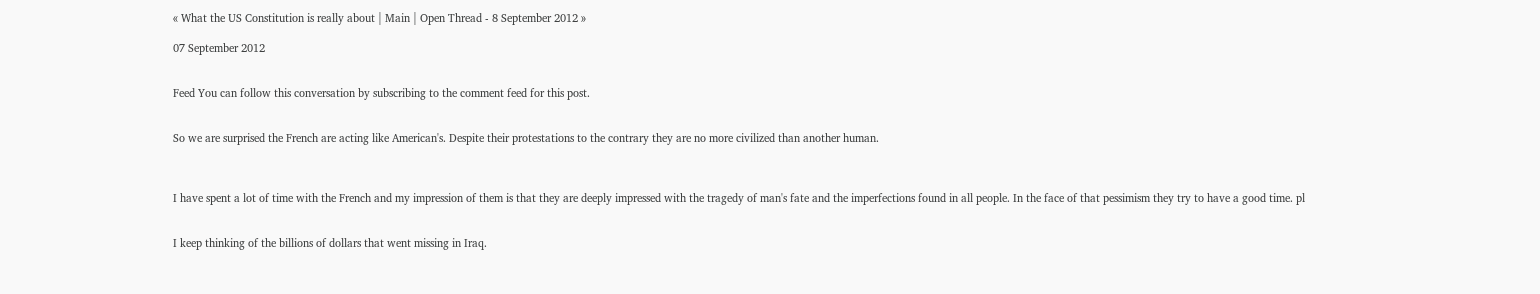« What the US Constitution is really about | Main | Open Thread - 8 September 2012 »

07 September 2012


Feed You can follow this conversation by subscribing to the comment feed for this post.


So we are surprised the French are acting like American's. Despite their protestations to the contrary they are no more civilized than another human.



I have spent a lot of time with the French and my impression of them is that they are deeply impressed with the tragedy of man's fate and the imperfections found in all people. In the face of that pessimism they try to have a good time. pl


I keep thinking of the billions of dollars that went missing in Iraq.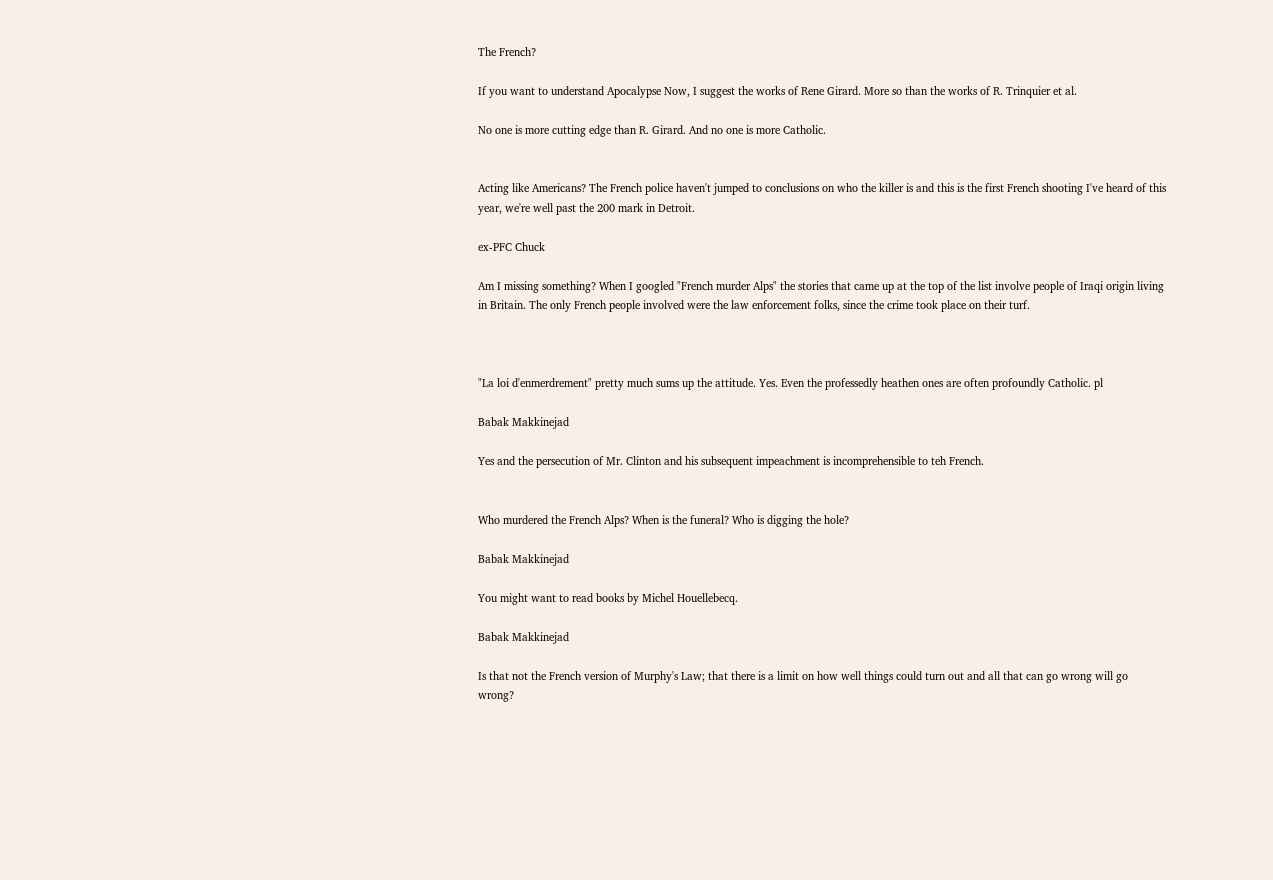The French?

If you want to understand Apocalypse Now, I suggest the works of Rene Girard. More so than the works of R. Trinquier et al.

No one is more cutting edge than R. Girard. And no one is more Catholic.


Acting like Americans? The French police haven't jumped to conclusions on who the killer is and this is the first French shooting I've heard of this year, we're well past the 200 mark in Detroit.

ex-PFC Chuck

Am I missing something? When I googled "French murder Alps" the stories that came up at the top of the list involve people of Iraqi origin living in Britain. The only French people involved were the law enforcement folks, since the crime took place on their turf.



"La loi d'enmerdrement" pretty much sums up the attitude. Yes. Even the professedly heathen ones are often profoundly Catholic. pl

Babak Makkinejad

Yes and the persecution of Mr. Clinton and his subsequent impeachment is incomprehensible to teh French.


Who murdered the French Alps? When is the funeral? Who is digging the hole?

Babak Makkinejad

You might want to read books by Michel Houellebecq.

Babak Makkinejad

Is that not the French version of Murphy's Law; that there is a limit on how well things could turn out and all that can go wrong will go wrong?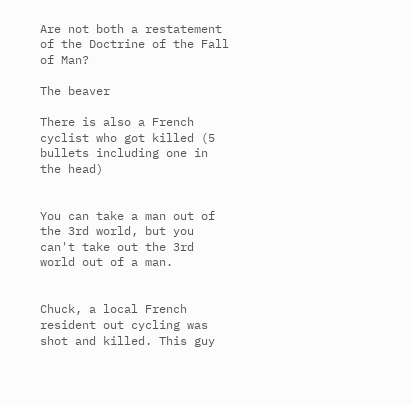Are not both a restatement of the Doctrine of the Fall of Man?

The beaver

There is also a French cyclist who got killed (5 bullets including one in the head)


You can take a man out of the 3rd world, but you can't take out the 3rd world out of a man.


Chuck, a local French resident out cycling was shot and killed. This guy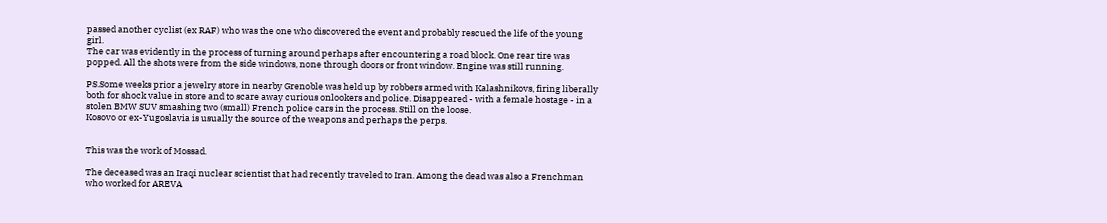passed another cyclist (ex RAF) who was the one who discovered the event and probably rescued the life of the young girl.
The car was evidently in the process of turning around perhaps after encountering a road block. One rear tire was popped. All the shots were from the side windows, none through doors or front window. Engine was still running.

PS.Some weeks prior a jewelry store in nearby Grenoble was held up by robbers armed with Kalashnikovs, firing liberally both for shock value in store and to scare away curious onlookers and police. Disappeared - with a female hostage - in a stolen BMW SUV smashing two (small) French police cars in the process. Still on the loose.
Kosovo or ex-Yugoslavia is usually the source of the weapons and perhaps the perps.


This was the work of Mossad.

The deceased was an Iraqi nuclear scientist that had recently traveled to Iran. Among the dead was also a Frenchman who worked for AREVA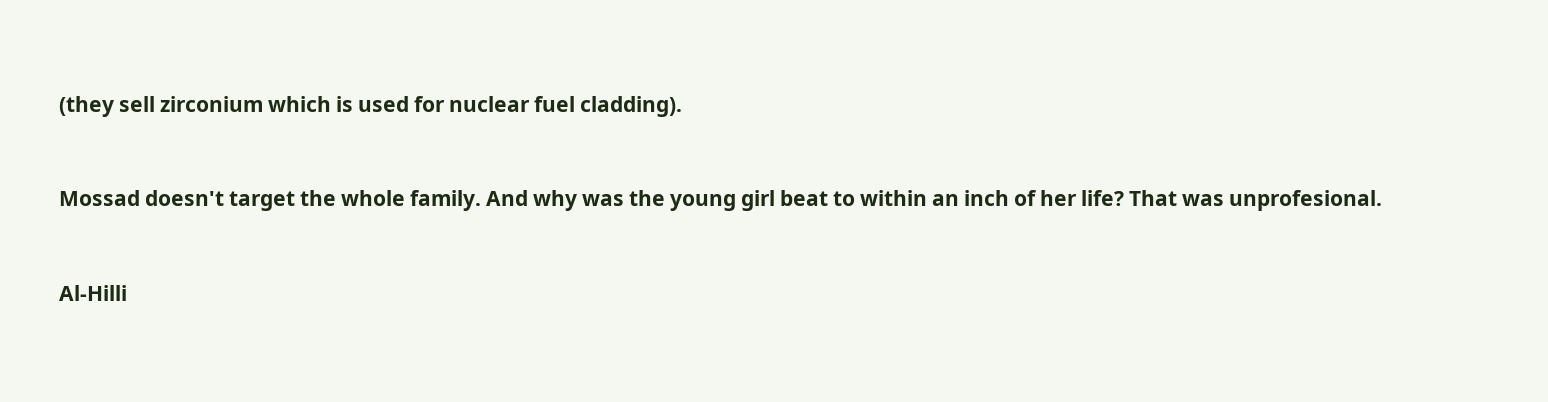(they sell zirconium which is used for nuclear fuel cladding).


Mossad doesn't target the whole family. And why was the young girl beat to within an inch of her life? That was unprofesional.


Al-Hilli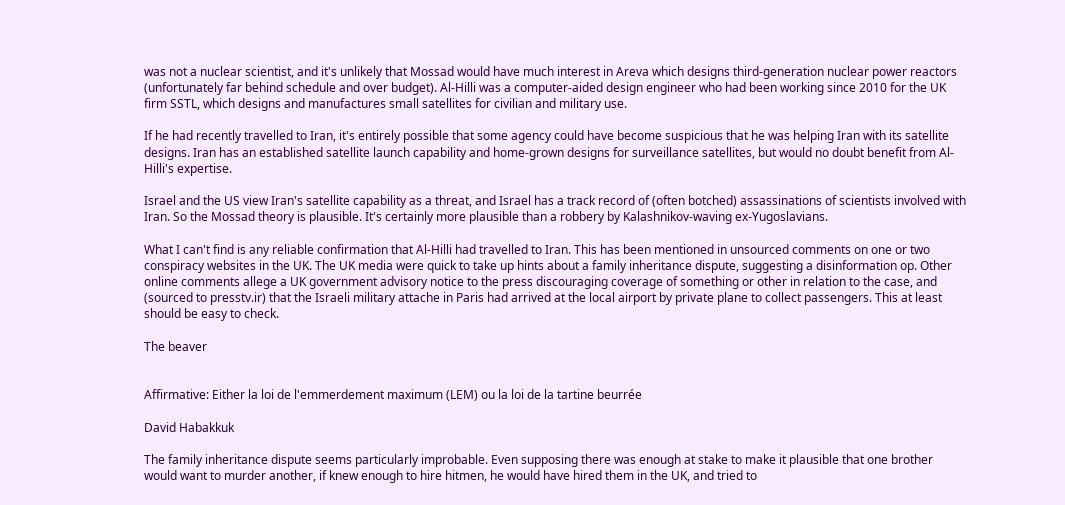was not a nuclear scientist, and it's unlikely that Mossad would have much interest in Areva which designs third-generation nuclear power reactors (unfortunately far behind schedule and over budget). Al-Hilli was a computer-aided design engineer who had been working since 2010 for the UK firm SSTL, which designs and manufactures small satellites for civilian and military use.

If he had recently travelled to Iran, it's entirely possible that some agency could have become suspicious that he was helping Iran with its satellite designs. Iran has an established satellite launch capability and home-grown designs for surveillance satellites, but would no doubt benefit from Al-Hilli's expertise.

Israel and the US view Iran's satellite capability as a threat, and Israel has a track record of (often botched) assassinations of scientists involved with Iran. So the Mossad theory is plausible. It's certainly more plausible than a robbery by Kalashnikov-waving ex-Yugoslavians.

What I can't find is any reliable confirmation that Al-Hilli had travelled to Iran. This has been mentioned in unsourced comments on one or two conspiracy websites in the UK. The UK media were quick to take up hints about a family inheritance dispute, suggesting a disinformation op. Other online comments allege a UK government advisory notice to the press discouraging coverage of something or other in relation to the case, and (sourced to presstv.ir) that the Israeli military attache in Paris had arrived at the local airport by private plane to collect passengers. This at least should be easy to check.

The beaver


Affirmative: Either la loi de l'emmerdement maximum (LEM) ou la loi de la tartine beurrée

David Habakkuk

The family inheritance dispute seems particularly improbable. Even supposing there was enough at stake to make it plausible that one brother would want to murder another, if knew enough to hire hitmen, he would have hired them in the UK, and tried to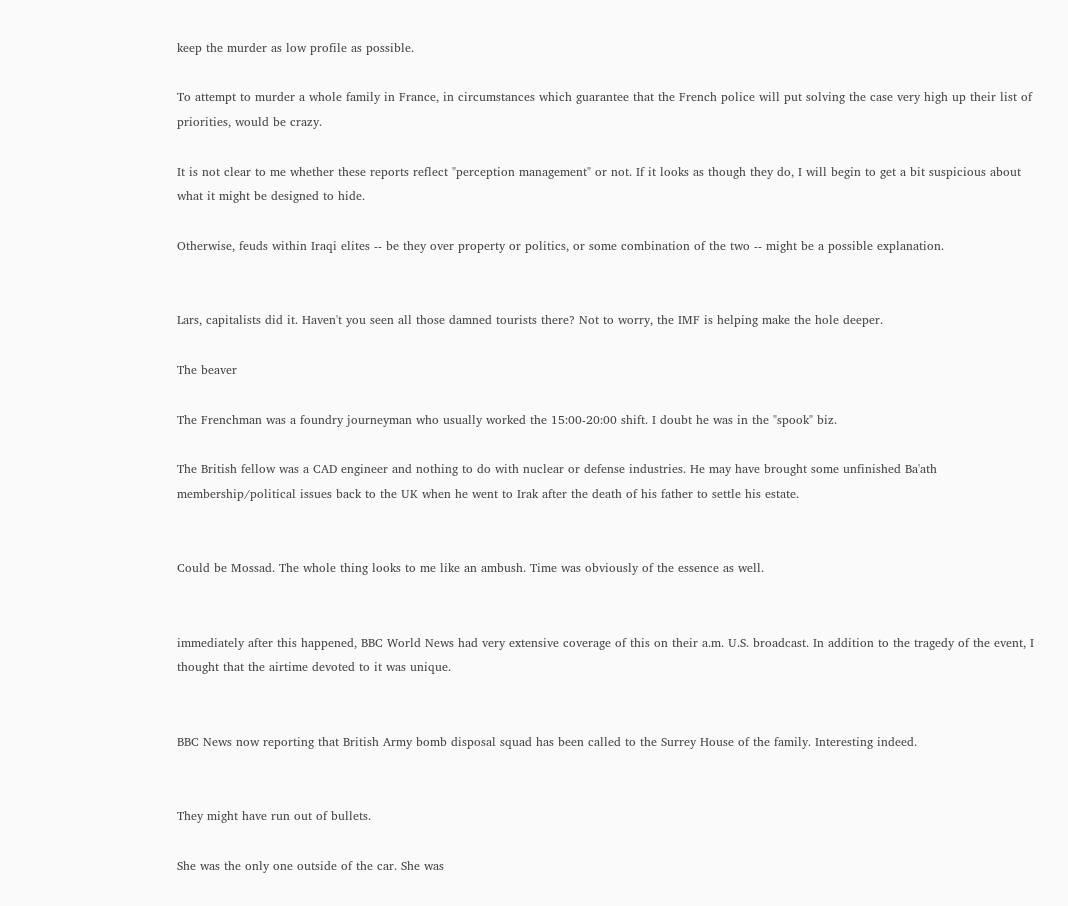keep the murder as low profile as possible.

To attempt to murder a whole family in France, in circumstances which guarantee that the French police will put solving the case very high up their list of priorities, would be crazy.

It is not clear to me whether these reports reflect "perception management" or not. If it looks as though they do, I will begin to get a bit suspicious about what it might be designed to hide.

Otherwise, feuds within Iraqi elites -- be they over property or politics, or some combination of the two -- might be a possible explanation.


Lars, capitalists did it. Haven't you seen all those damned tourists there? Not to worry, the IMF is helping make the hole deeper.

The beaver

The Frenchman was a foundry journeyman who usually worked the 15:00-20:00 shift. I doubt he was in the "spook" biz.

The British fellow was a CAD engineer and nothing to do with nuclear or defense industries. He may have brought some unfinished Ba'ath membership/political issues back to the UK when he went to Irak after the death of his father to settle his estate.


Could be Mossad. The whole thing looks to me like an ambush. Time was obviously of the essence as well.


immediately after this happened, BBC World News had very extensive coverage of this on their a.m. U.S. broadcast. In addition to the tragedy of the event, I thought that the airtime devoted to it was unique.


BBC News now reporting that British Army bomb disposal squad has been called to the Surrey House of the family. Interesting indeed.


They might have run out of bullets.

She was the only one outside of the car. She was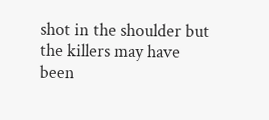shot in the shoulder but the killers may have been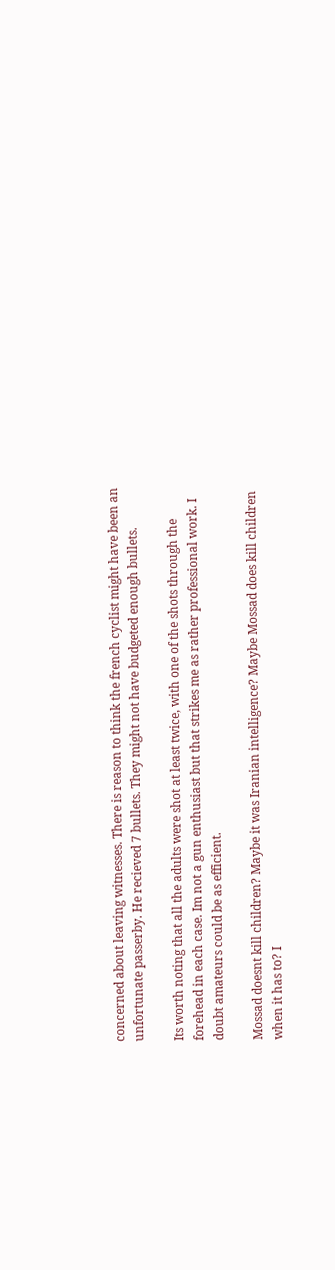concerned about leaving witnesses. There is reason to think the french cyclist might have been an unfortunate passerby. He recieved 7 bullets. They might not have budgeted enough bullets.

Its worth noting that all the adults were shot at least twice, with one of the shots through the forehead in each case. Im not a gun enthusiast but that strikes me as rather professional work. I doubt amateurs could be as efficient.

Mossad doesnt kill children? Maybe it was Iranian intelligence? Maybe Mossad does kill children when it has to? I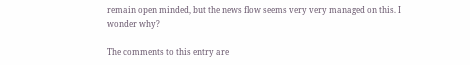remain open minded, but the news flow seems very very managed on this. I wonder why?

The comments to this entry are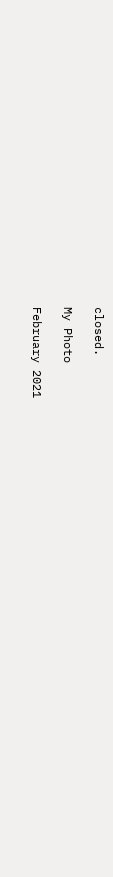closed.

My Photo

February 2021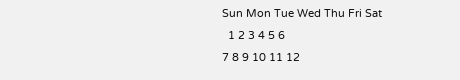Sun Mon Tue Wed Thu Fri Sat
  1 2 3 4 5 6
7 8 9 10 11 12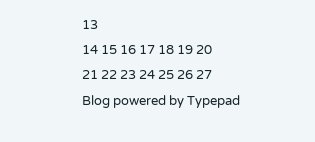13
14 15 16 17 18 19 20
21 22 23 24 25 26 27
Blog powered by Typepad